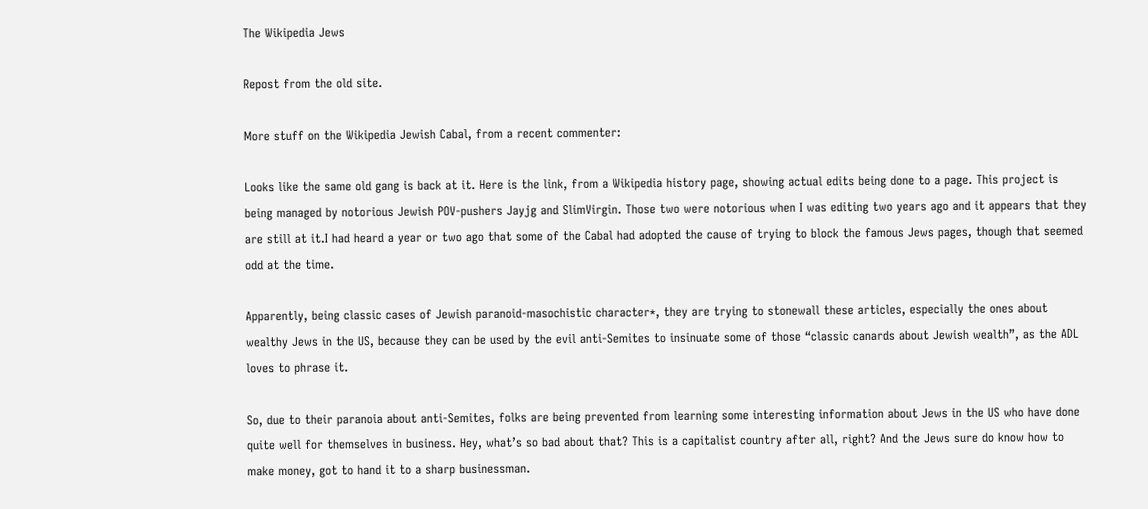The Wikipedia Jews

Repost from the old site.

More stuff on the Wikipedia Jewish Cabal, from a recent commenter:

Looks like the same old gang is back at it. Here is the link, from a Wikipedia history page, showing actual edits being done to a page. This project is being managed by notorious Jewish POV-pushers Jayjg and SlimVirgin. Those two were notorious when I was editing two years ago and it appears that they are still at it.I had heard a year or two ago that some of the Cabal had adopted the cause of trying to block the famous Jews pages, though that seemed odd at the time.

Apparently, being classic cases of Jewish paranoid-masochistic character*, they are trying to stonewall these articles, especially the ones about wealthy Jews in the US, because they can be used by the evil anti-Semites to insinuate some of those “classic canards about Jewish wealth”, as the ADL loves to phrase it.

So, due to their paranoia about anti-Semites, folks are being prevented from learning some interesting information about Jews in the US who have done quite well for themselves in business. Hey, what’s so bad about that? This is a capitalist country after all, right? And the Jews sure do know how to make money, got to hand it to a sharp businessman.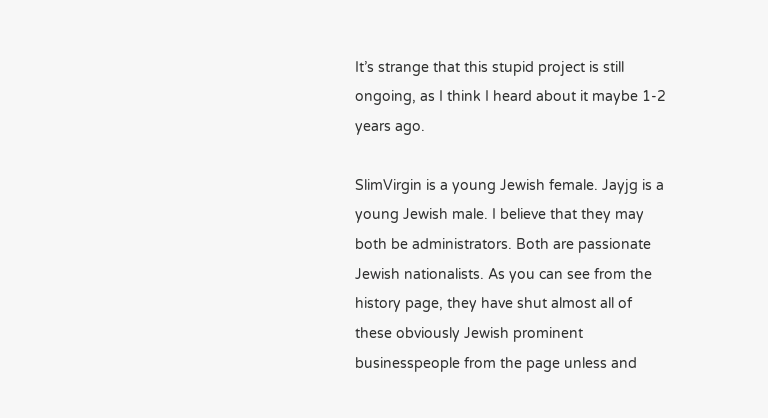It’s strange that this stupid project is still ongoing, as I think I heard about it maybe 1-2 years ago.

SlimVirgin is a young Jewish female. Jayjg is a young Jewish male. I believe that they may both be administrators. Both are passionate Jewish nationalists. As you can see from the history page, they have shut almost all of these obviously Jewish prominent businesspeople from the page unless and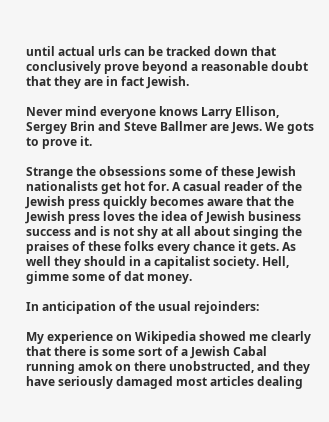until actual urls can be tracked down that conclusively prove beyond a reasonable doubt that they are in fact Jewish.

Never mind everyone knows Larry Ellison, Sergey Brin and Steve Ballmer are Jews. We gots to prove it.

Strange the obsessions some of these Jewish nationalists get hot for. A casual reader of the Jewish press quickly becomes aware that the Jewish press loves the idea of Jewish business success and is not shy at all about singing the praises of these folks every chance it gets. As well they should in a capitalist society. Hell, gimme some of dat money.

In anticipation of the usual rejoinders:

My experience on Wikipedia showed me clearly that there is some sort of a Jewish Cabal running amok on there unobstructed, and they have seriously damaged most articles dealing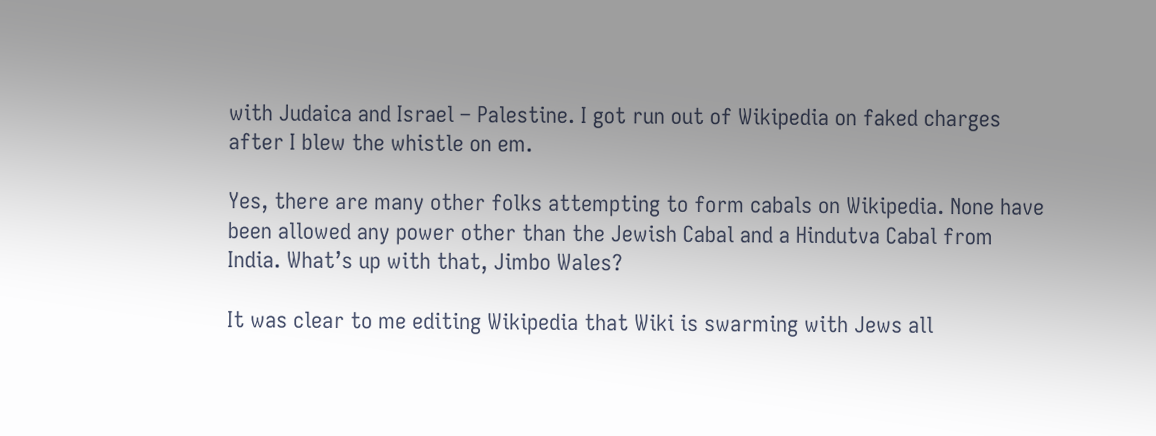with Judaica and Israel – Palestine. I got run out of Wikipedia on faked charges after I blew the whistle on em.

Yes, there are many other folks attempting to form cabals on Wikipedia. None have been allowed any power other than the Jewish Cabal and a Hindutva Cabal from India. What’s up with that, Jimbo Wales?

It was clear to me editing Wikipedia that Wiki is swarming with Jews all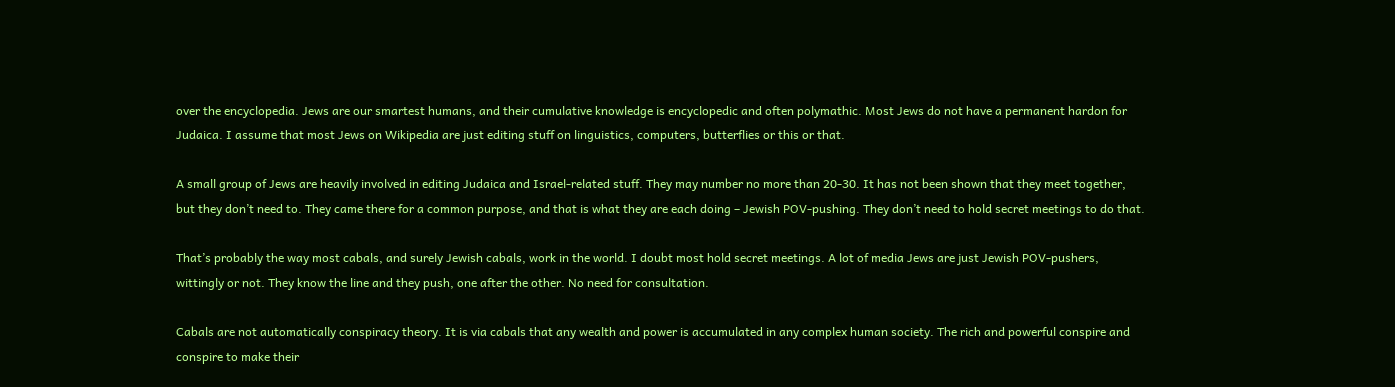over the encyclopedia. Jews are our smartest humans, and their cumulative knowledge is encyclopedic and often polymathic. Most Jews do not have a permanent hardon for Judaica. I assume that most Jews on Wikipedia are just editing stuff on linguistics, computers, butterflies or this or that.

A small group of Jews are heavily involved in editing Judaica and Israel-related stuff. They may number no more than 20-30. It has not been shown that they meet together, but they don’t need to. They came there for a common purpose, and that is what they are each doing – Jewish POV-pushing. They don’t need to hold secret meetings to do that.

That’s probably the way most cabals, and surely Jewish cabals, work in the world. I doubt most hold secret meetings. A lot of media Jews are just Jewish POV-pushers, wittingly or not. They know the line and they push, one after the other. No need for consultation.

Cabals are not automatically conspiracy theory. It is via cabals that any wealth and power is accumulated in any complex human society. The rich and powerful conspire and conspire to make their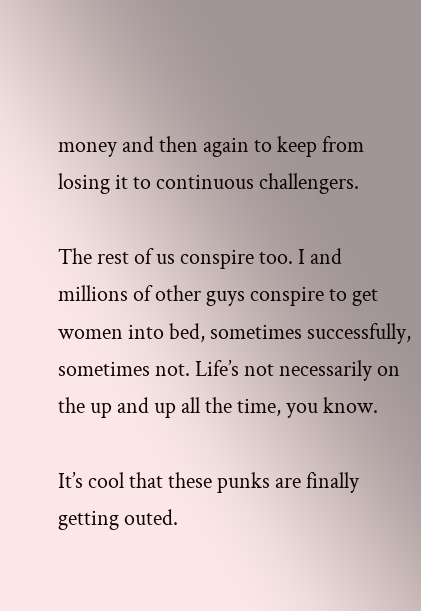money and then again to keep from losing it to continuous challengers.

The rest of us conspire too. I and millions of other guys conspire to get women into bed, sometimes successfully, sometimes not. Life’s not necessarily on the up and up all the time, you know.

It’s cool that these punks are finally getting outed.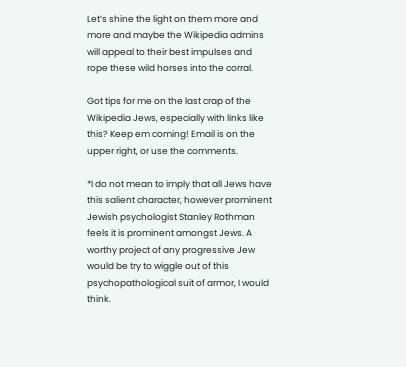Let’s shine the light on them more and more and maybe the Wikipedia admins will appeal to their best impulses and rope these wild horses into the corral.

Got tips for me on the last crap of the Wikipedia Jews, especially with links like this? Keep em coming! Email is on the upper right, or use the comments.

*I do not mean to imply that all Jews have this salient character, however prominent Jewish psychologist Stanley Rothman feels it is prominent amongst Jews. A worthy project of any progressive Jew would be try to wiggle out of this psychopathological suit of armor, I would think.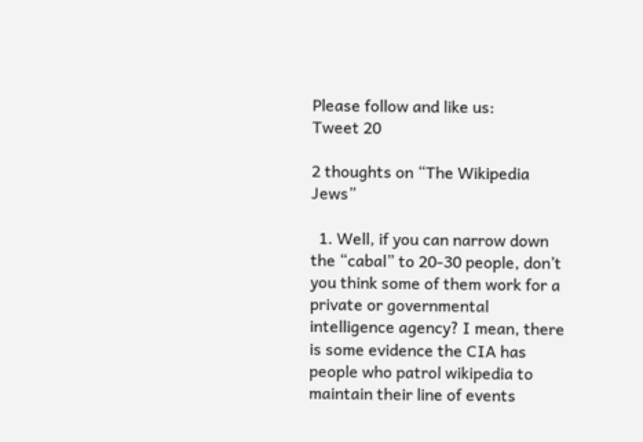Please follow and like us:
Tweet 20

2 thoughts on “The Wikipedia Jews”

  1. Well, if you can narrow down the “cabal” to 20-30 people, don’t you think some of them work for a private or governmental intelligence agency? I mean, there is some evidence the CIA has people who patrol wikipedia to maintain their line of events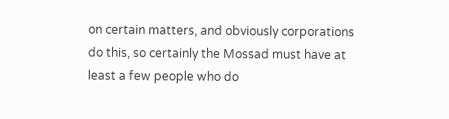on certain matters, and obviously corporations do this, so certainly the Mossad must have at least a few people who do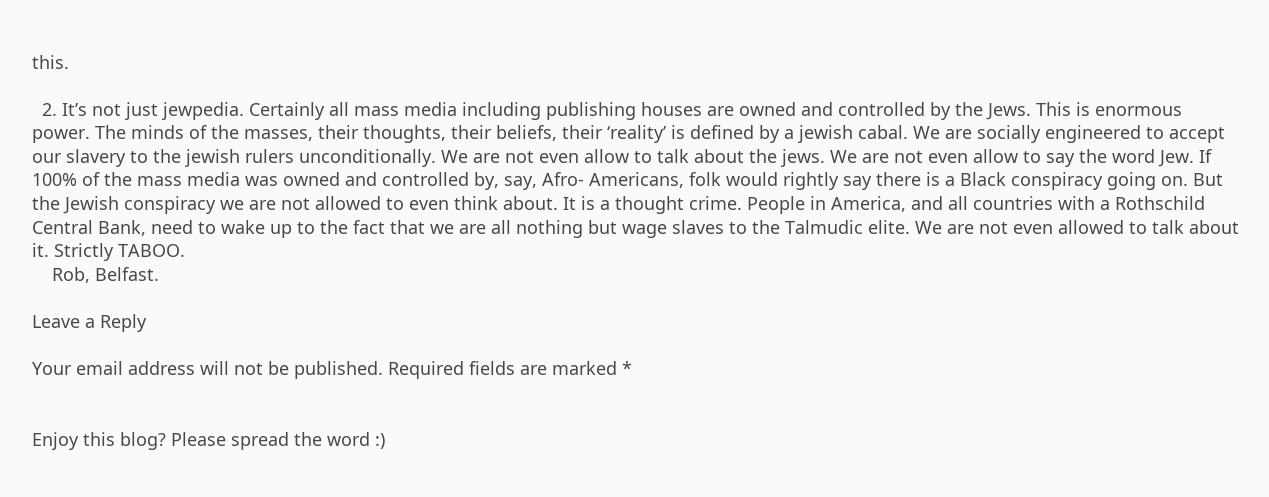this.

  2. It’s not just jewpedia. Certainly all mass media including publishing houses are owned and controlled by the Jews. This is enormous power. The minds of the masses, their thoughts, their beliefs, their ‘reality’ is defined by a jewish cabal. We are socially engineered to accept our slavery to the jewish rulers unconditionally. We are not even allow to talk about the jews. We are not even allow to say the word Jew. If 100% of the mass media was owned and controlled by, say, Afro- Americans, folk would rightly say there is a Black conspiracy going on. But the Jewish conspiracy we are not allowed to even think about. It is a thought crime. People in America, and all countries with a Rothschild Central Bank, need to wake up to the fact that we are all nothing but wage slaves to the Talmudic elite. We are not even allowed to talk about it. Strictly TABOO.
    Rob, Belfast.

Leave a Reply

Your email address will not be published. Required fields are marked *


Enjoy this blog? Please spread the word :)